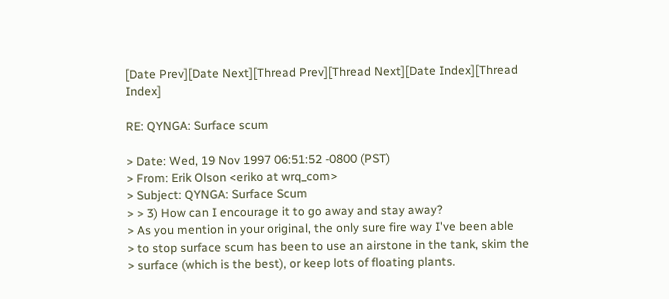[Date Prev][Date Next][Thread Prev][Thread Next][Date Index][Thread Index]

RE: QYNGA: Surface scum

> Date: Wed, 19 Nov 1997 06:51:52 -0800 (PST)
> From: Erik Olson <eriko at wrq_com>
> Subject: QYNGA: Surface Scum
> > 3) How can I encourage it to go away and stay away?
> As you mention in your original, the only sure fire way I've been able
> to stop surface scum has been to use an airstone in the tank, skim the
> surface (which is the best), or keep lots of floating plants.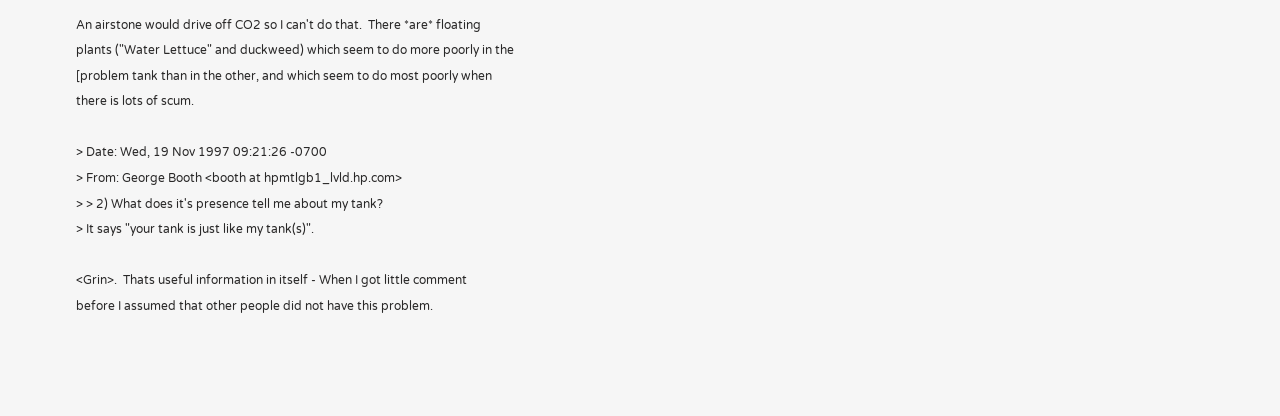An airstone would drive off CO2 so I can't do that.  There *are* floating
plants ("Water Lettuce" and duckweed) which seem to do more poorly in the
[problem tank than in the other, and which seem to do most poorly when
there is lots of scum.

> Date: Wed, 19 Nov 1997 09:21:26 -0700
> From: George Booth <booth at hpmtlgb1_lvld.hp.com>
> > 2) What does it's presence tell me about my tank?
> It says "your tank is just like my tank(s)".

<Grin>.  Thats useful information in itself - When I got little comment
before I assumed that other people did not have this problem.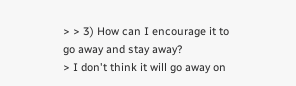> > 3) How can I encourage it to go away and stay away?
> I don't think it will go away on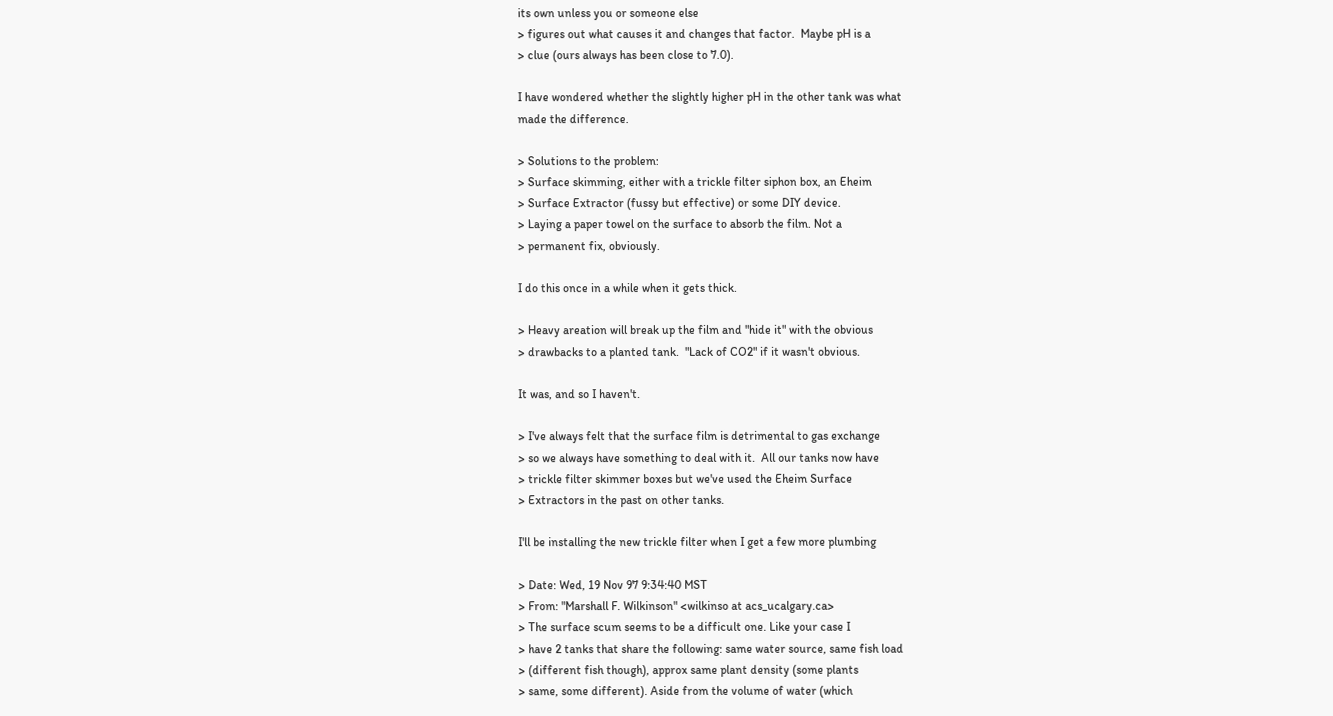its own unless you or someone else
> figures out what causes it and changes that factor.  Maybe pH is a
> clue (ours always has been close to 7.0).

I have wondered whether the slightly higher pH in the other tank was what
made the difference.

> Solutions to the problem:
> Surface skimming, either with a trickle filter siphon box, an Eheim
> Surface Extractor (fussy but effective) or some DIY device.
> Laying a paper towel on the surface to absorb the film. Not a
> permanent fix, obviously.

I do this once in a while when it gets thick.

> Heavy areation will break up the film and "hide it" with the obvious
> drawbacks to a planted tank.  "Lack of CO2" if it wasn't obvious.

It was, and so I haven't.

> I've always felt that the surface film is detrimental to gas exchange
> so we always have something to deal with it.  All our tanks now have
> trickle filter skimmer boxes but we've used the Eheim Surface
> Extractors in the past on other tanks.

I'll be installing the new trickle filter when I get a few more plumbing

> Date: Wed, 19 Nov 97 9:34:40 MST
> From: "Marshall F. Wilkinson" <wilkinso at acs_ucalgary.ca>
> The surface scum seems to be a difficult one. Like your case I
> have 2 tanks that share the following: same water source, same fish load
> (different fish though), approx same plant density (some plants
> same, some different). Aside from the volume of water (which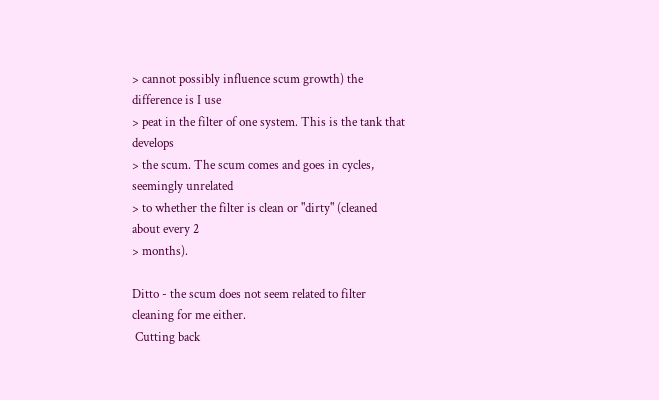> cannot possibly influence scum growth) the difference is I use
> peat in the filter of one system. This is the tank that develops
> the scum. The scum comes and goes in cycles, seemingly unrelated
> to whether the filter is clean or "dirty" (cleaned about every 2
> months).

Ditto - the scum does not seem related to filter cleaning for me either.
 Cutting back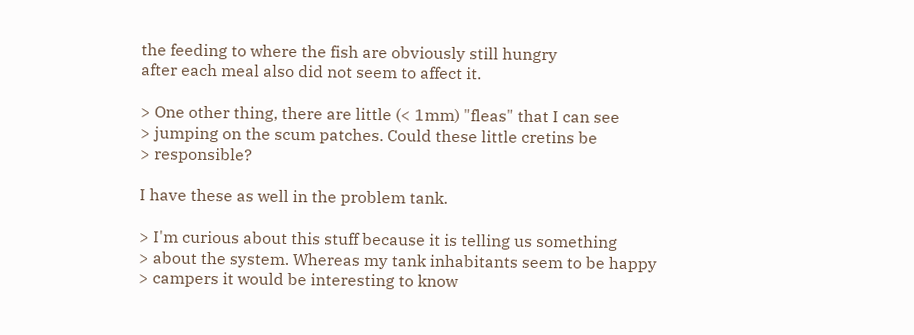the feeding to where the fish are obviously still hungry
after each meal also did not seem to affect it.

> One other thing, there are little (< 1mm) "fleas" that I can see
> jumping on the scum patches. Could these little cretins be
> responsible?

I have these as well in the problem tank.

> I'm curious about this stuff because it is telling us something
> about the system. Whereas my tank inhabitants seem to be happy
> campers it would be interesting to know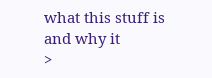what this stuff is and why it
>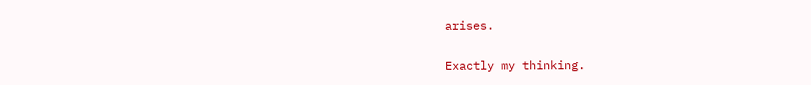arises.

Exactly my thinking.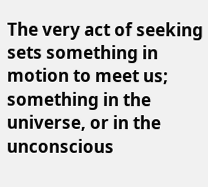The very act of seeking sets something in motion to meet us;
something in the universe, or in the unconscious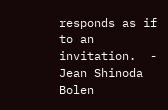responds as if
to an invitation.  - Jean Shinoda Bolen